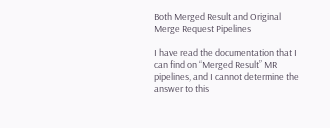Both Merged Result and Original Merge Request Pipelines

I have read the documentation that I can find on “Merged Result” MR pipelines, and I cannot determine the answer to this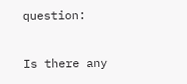question:

Is there any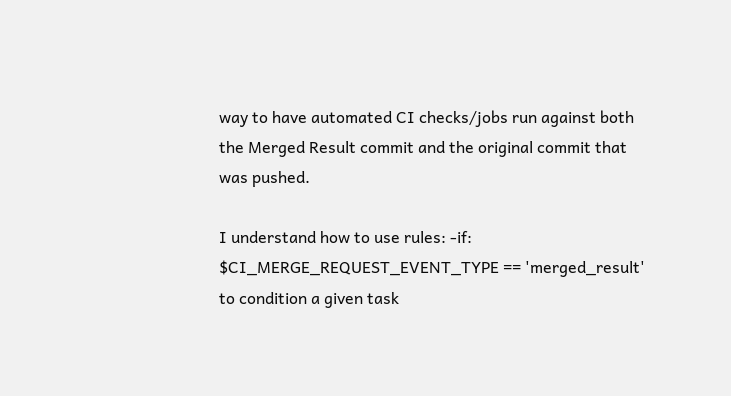way to have automated CI checks/jobs run against both the Merged Result commit and the original commit that was pushed.

I understand how to use rules: -if: $CI_MERGE_REQUEST_EVENT_TYPE == 'merged_result' to condition a given task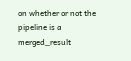on whether or not the pipeline is a merged_result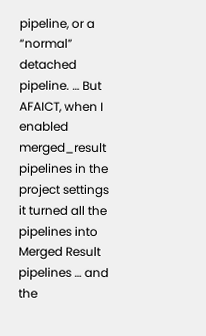pipeline, or a “normal” detached pipeline. … But AFAICT, when I enabled merged_result pipelines in the project settings it turned all the pipelines into Merged Result pipelines … and the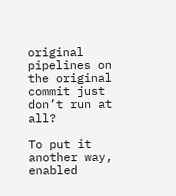original pipelines on the original commit just don’t run at all?

To put it another way, enabled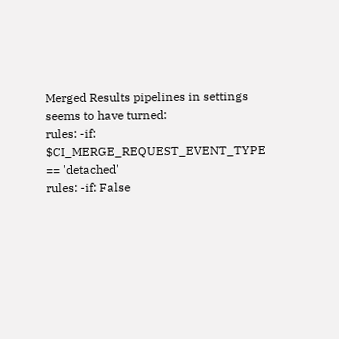Merged Results pipelines in settings seems to have turned:
rules: -if: $CI_MERGE_REQUEST_EVENT_TYPE == 'detached'
rules: -if: False